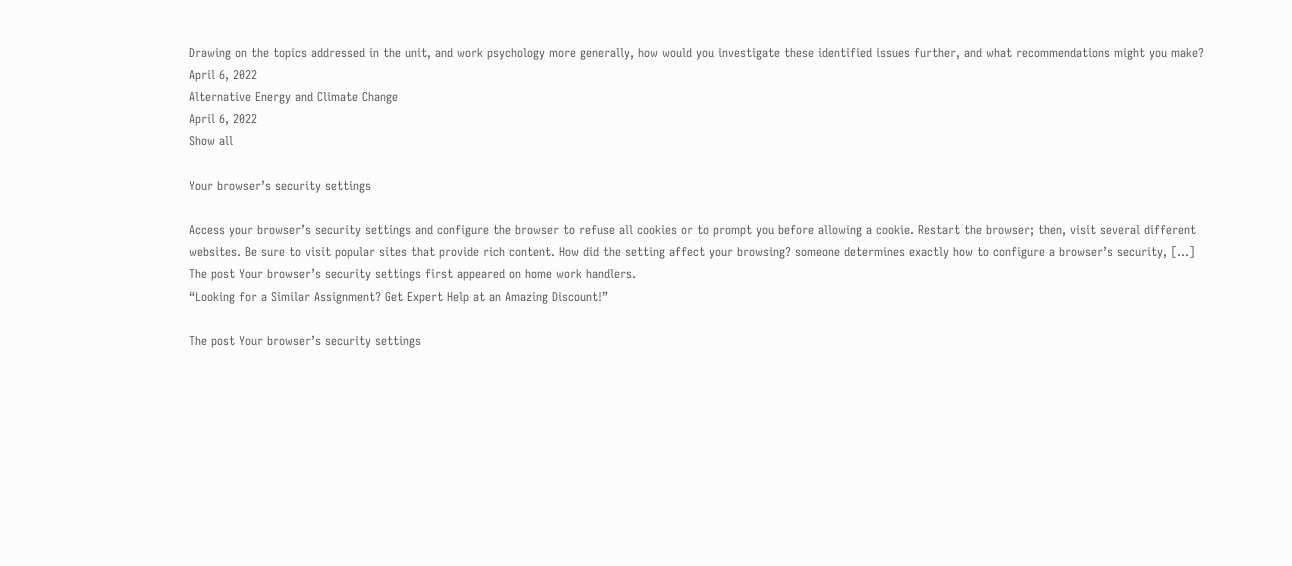Drawing on the topics addressed in the unit, and work psychology more generally, how would you investigate these identified issues further, and what recommendations might you make?
April 6, 2022
Alternative Energy and Climate Change
April 6, 2022
Show all

Your browser’s security settings

Access your browser’s security settings and configure the browser to refuse all cookies or to prompt you before allowing a cookie. Restart the browser; then, visit several different websites. Be sure to visit popular sites that provide rich content. How did the setting affect your browsing? someone determines exactly how to configure a browser’s security, […]
The post Your browser’s security settings first appeared on home work handlers.
“Looking for a Similar Assignment? Get Expert Help at an Amazing Discount!”

The post Your browser’s security settings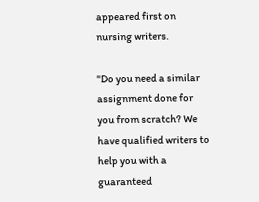appeared first on nursing writers.

"Do you need a similar assignment done for you from scratch? We have qualified writers to help you with a guaranteed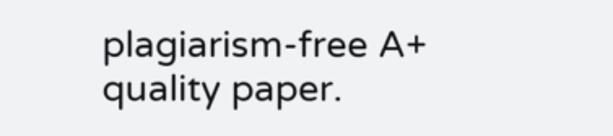plagiarism-free A+ quality paper.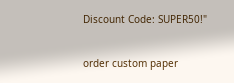Discount Code: SUPER50!"

order custom paper